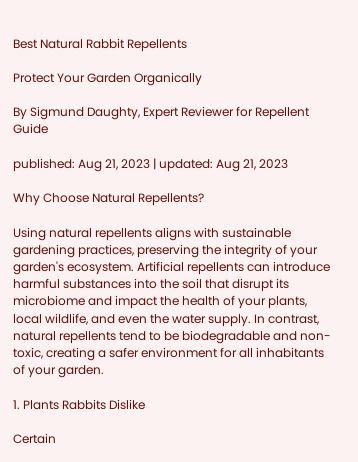Best Natural Rabbit Repellents

Protect Your Garden Organically

By Sigmund Daughty, Expert Reviewer for Repellent Guide

published: Aug 21, 2023 | updated: Aug 21, 2023

Why Choose Natural Repellents?

Using natural repellents aligns with sustainable gardening practices, preserving the integrity of your garden's ecosystem. Artificial repellents can introduce harmful substances into the soil that disrupt its microbiome and impact the health of your plants, local wildlife, and even the water supply. In contrast, natural repellents tend to be biodegradable and non-toxic, creating a safer environment for all inhabitants of your garden.

1. Plants Rabbits Dislike

Certain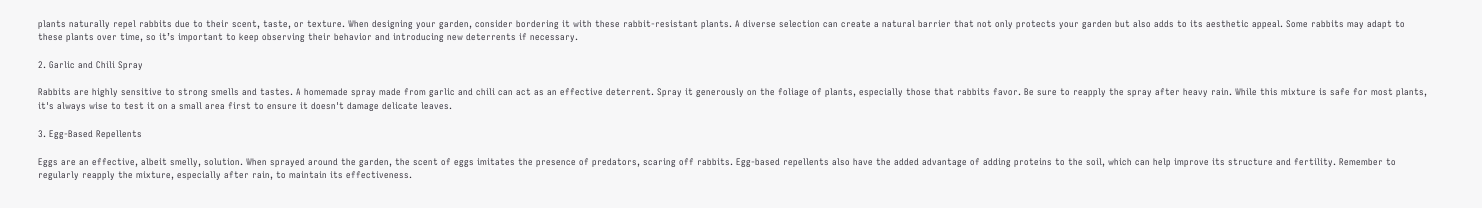plants naturally repel rabbits due to their scent, taste, or texture. When designing your garden, consider bordering it with these rabbit-resistant plants. A diverse selection can create a natural barrier that not only protects your garden but also adds to its aesthetic appeal. Some rabbits may adapt to these plants over time, so it’s important to keep observing their behavior and introducing new deterrents if necessary.

2. Garlic and Chili Spray

Rabbits are highly sensitive to strong smells and tastes. A homemade spray made from garlic and chili can act as an effective deterrent. Spray it generously on the foliage of plants, especially those that rabbits favor. Be sure to reapply the spray after heavy rain. While this mixture is safe for most plants, it's always wise to test it on a small area first to ensure it doesn't damage delicate leaves.

3. Egg-Based Repellents

Eggs are an effective, albeit smelly, solution. When sprayed around the garden, the scent of eggs imitates the presence of predators, scaring off rabbits. Egg-based repellents also have the added advantage of adding proteins to the soil, which can help improve its structure and fertility. Remember to regularly reapply the mixture, especially after rain, to maintain its effectiveness.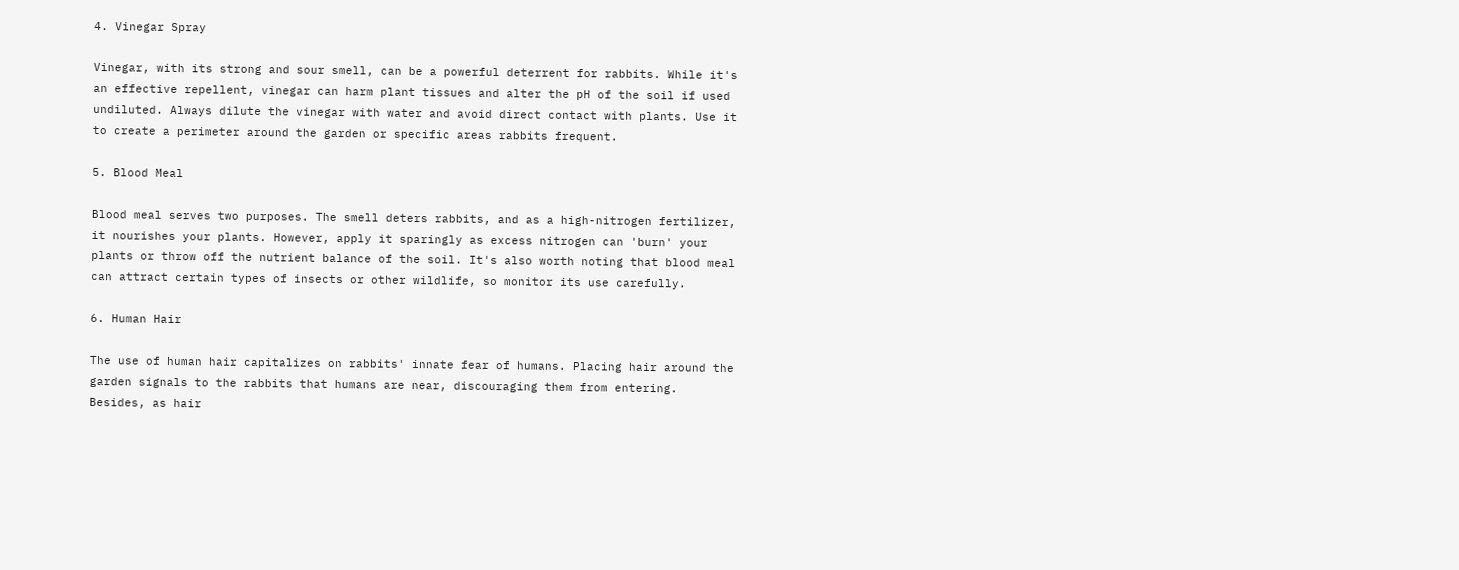4. Vinegar Spray

Vinegar, with its strong and sour smell, can be a powerful deterrent for rabbits. While it's an effective repellent, vinegar can harm plant tissues and alter the pH of the soil if used undiluted. Always dilute the vinegar with water and avoid direct contact with plants. Use it to create a perimeter around the garden or specific areas rabbits frequent.

5. Blood Meal

Blood meal serves two purposes. The smell deters rabbits, and as a high-nitrogen fertilizer, it nourishes your plants. However, apply it sparingly as excess nitrogen can 'burn' your plants or throw off the nutrient balance of the soil. It's also worth noting that blood meal can attract certain types of insects or other wildlife, so monitor its use carefully.

6. Human Hair

The use of human hair capitalizes on rabbits' innate fear of humans. Placing hair around the garden signals to the rabbits that humans are near, discouraging them from entering. Besides, as hair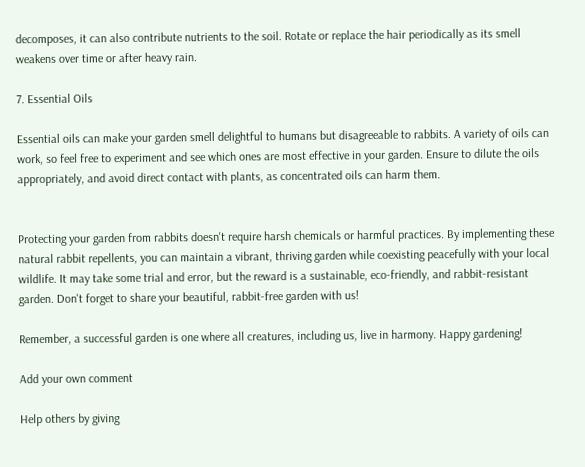decomposes, it can also contribute nutrients to the soil. Rotate or replace the hair periodically as its smell weakens over time or after heavy rain.

7. Essential Oils

Essential oils can make your garden smell delightful to humans but disagreeable to rabbits. A variety of oils can work, so feel free to experiment and see which ones are most effective in your garden. Ensure to dilute the oils appropriately, and avoid direct contact with plants, as concentrated oils can harm them.


Protecting your garden from rabbits doesn't require harsh chemicals or harmful practices. By implementing these natural rabbit repellents, you can maintain a vibrant, thriving garden while coexisting peacefully with your local wildlife. It may take some trial and error, but the reward is a sustainable, eco-friendly, and rabbit-resistant garden. Don't forget to share your beautiful, rabbit-free garden with us!

Remember, a successful garden is one where all creatures, including us, live in harmony. Happy gardening!

Add your own comment

Help others by giving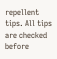repellent tips. All tips are checked before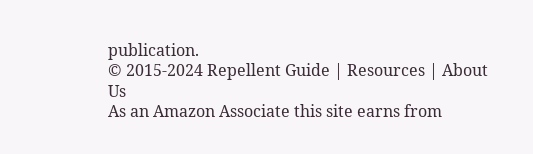publication.
© 2015-2024 Repellent Guide | Resources | About Us
As an Amazon Associate this site earns from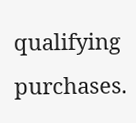qualifying purchases.